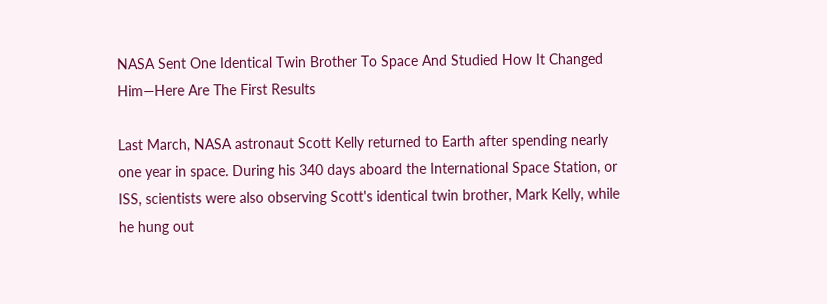NASA Sent One Identical Twin Brother To Space And Studied How It Changed Him—Here Are The First Results

Last March, NASA astronaut Scott Kelly returned to Earth after spending nearly one year in space. During his 340 days aboard the International Space Station, or ISS, scientists were also observing Scott's identical twin brother, Mark Kelly, while he hung out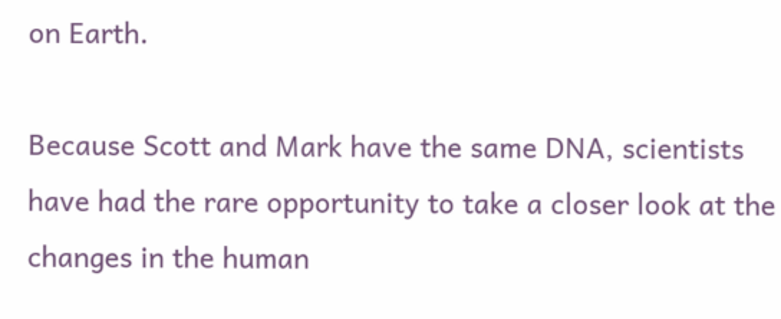on Earth.

Because Scott and Mark have the same DNA, scientists have had the rare opportunity to take a closer look at the changes in the human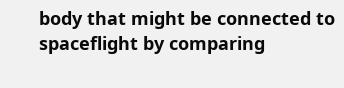body that might be connected to spaceflight by comparing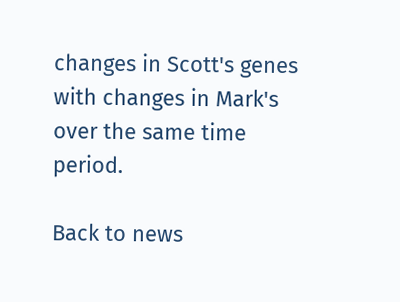changes in Scott's genes with changes in Mark's over the same time period.

Back to news